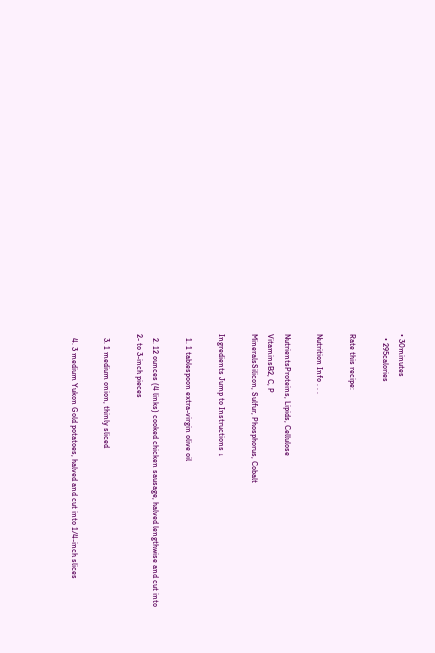• 30minutes
  • 295calories

Rate this recipe:

Nutrition Info . . .

NutrientsProteins, Lipids, Cellulose
VitaminsB2, C, P
MineralsSilicon, Sulfur, Phosphorus, Cobalt

Ingredients Jump to Instructions ↓

  1. 1 tablespoon extra-virgin olive oil

  2. 12 ounces (4 links) cooked chicken sausage, halved lengthwise and cut into 2- to 3-inch pieces

  3. 1 medium onion, thinly sliced

  4. 3 medium Yukon Gold potatoes, halved and cut into 1/4-inch slices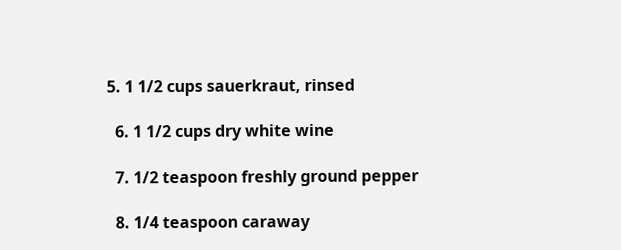5. 1 1/2 cups sauerkraut, rinsed

  6. 1 1/2 cups dry white wine

  7. 1/2 teaspoon freshly ground pepper

  8. 1/4 teaspoon caraway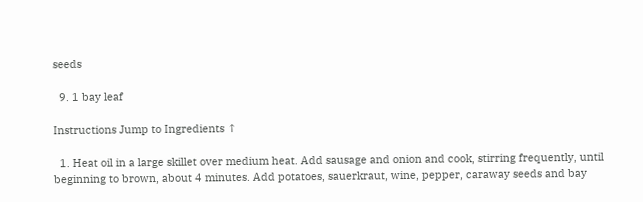seeds

  9. 1 bay leaf

Instructions Jump to Ingredients ↑

  1. Heat oil in a large skillet over medium heat. Add sausage and onion and cook, stirring frequently, until beginning to brown, about 4 minutes. Add potatoes, sauerkraut, wine, pepper, caraway seeds and bay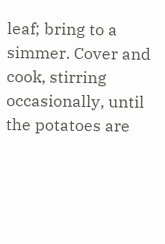leaf; bring to a simmer. Cover and cook, stirring occasionally, until the potatoes are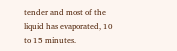tender and most of the liquid has evaporated, 10 to 15 minutes.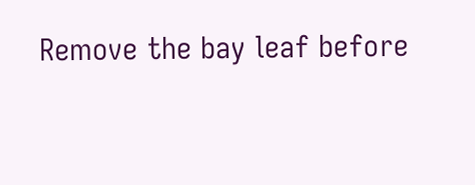Remove the bay leaf before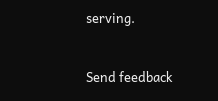serving.


Send feedback